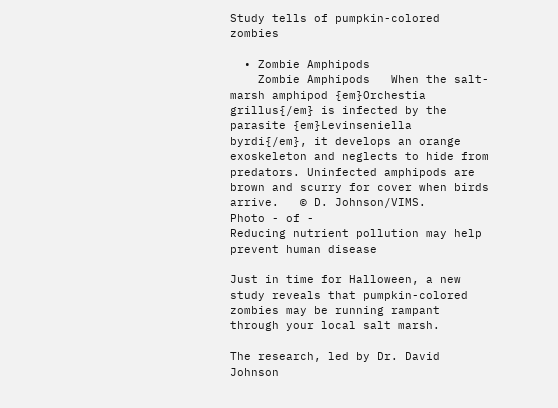Study tells of pumpkin-colored zombies

  • Zombie Amphipods
    Zombie Amphipods   When the salt-marsh amphipod {em}Orchestia grillus{/em} is infected by the parasite {em}Levinseniella byrdi{/em}, it develops an orange exoskeleton and neglects to hide from predators. Uninfected amphipods are brown and scurry for cover when birds arrive.   © D. Johnson/VIMS.
Photo - of -
Reducing nutrient pollution may help prevent human disease

Just in time for Halloween, a new study reveals that pumpkin-colored zombies may be running rampant through your local salt marsh.

The research, led by Dr. David Johnson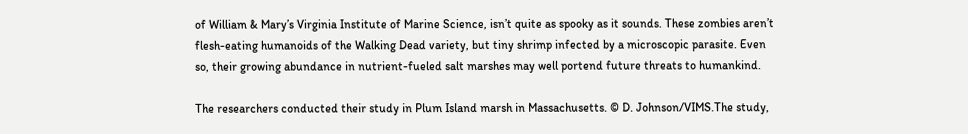of William & Mary’s Virginia Institute of Marine Science, isn’t quite as spooky as it sounds. These zombies aren’t flesh-eating humanoids of the Walking Dead variety, but tiny shrimp infected by a microscopic parasite. Even so, their growing abundance in nutrient-fueled salt marshes may well portend future threats to humankind.

The researchers conducted their study in Plum Island marsh in Massachusetts. © D. Johnson/VIMS.The study,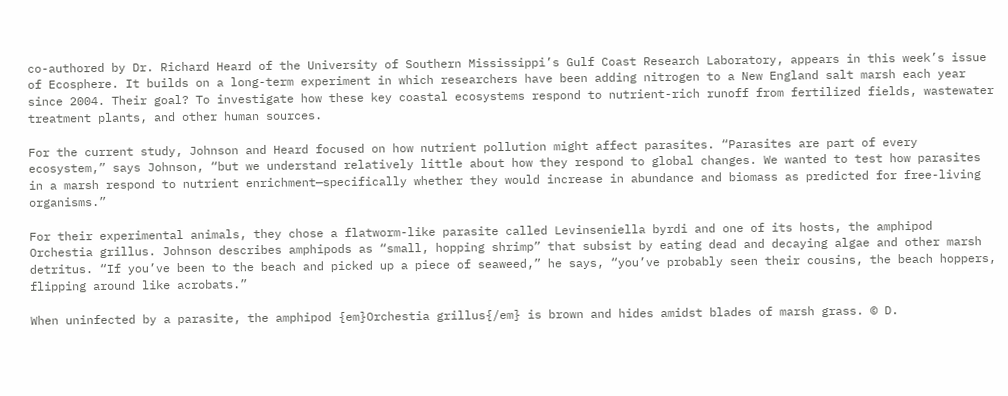co-authored by Dr. Richard Heard of the University of Southern Mississippi’s Gulf Coast Research Laboratory, appears in this week’s issue of Ecosphere. It builds on a long-term experiment in which researchers have been adding nitrogen to a New England salt marsh each year since 2004. Their goal? To investigate how these key coastal ecosystems respond to nutrient-rich runoff from fertilized fields, wastewater treatment plants, and other human sources.

For the current study, Johnson and Heard focused on how nutrient pollution might affect parasites. “Parasites are part of every ecosystem,” says Johnson, “but we understand relatively little about how they respond to global changes. We wanted to test how parasites in a marsh respond to nutrient enrichment—specifically whether they would increase in abundance and biomass as predicted for free-living organisms.”

For their experimental animals, they chose a flatworm-like parasite called Levinseniella byrdi and one of its hosts, the amphipod Orchestia grillus. Johnson describes amphipods as “small, hopping shrimp” that subsist by eating dead and decaying algae and other marsh detritus. “If you’ve been to the beach and picked up a piece of seaweed,” he says, “you’ve probably seen their cousins, the beach hoppers, flipping around like acrobats.”

When uninfected by a parasite, the amphipod {em}Orchestia grillus{/em} is brown and hides amidst blades of marsh grass. © D.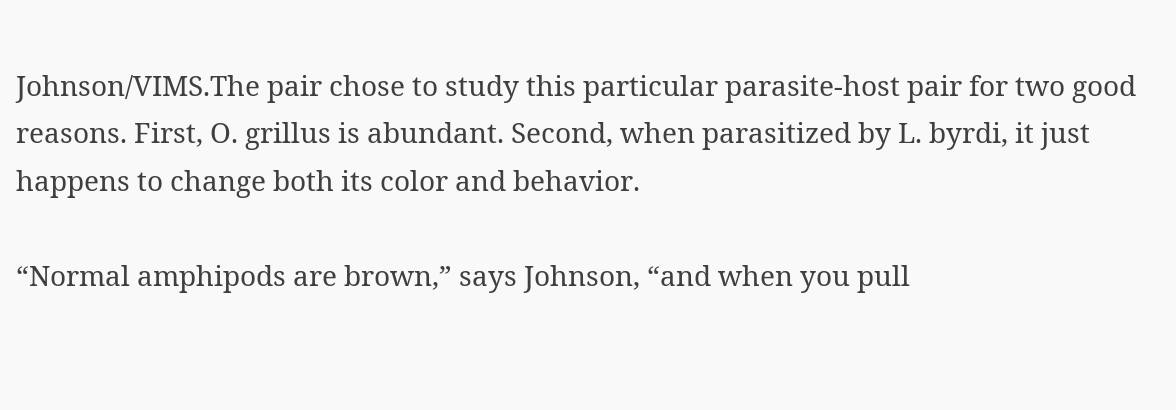Johnson/VIMS.The pair chose to study this particular parasite-host pair for two good reasons. First, O. grillus is abundant. Second, when parasitized by L. byrdi, it just happens to change both its color and behavior.

“Normal amphipods are brown,” says Johnson, “and when you pull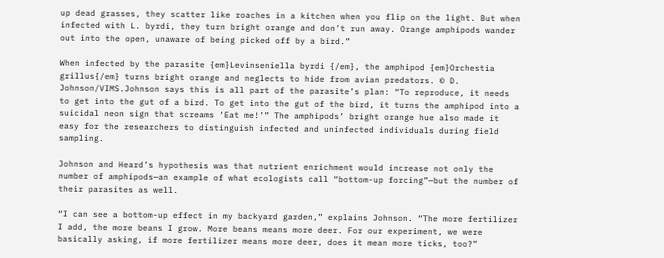up dead grasses, they scatter like roaches in a kitchen when you flip on the light. But when infected with L. byrdi, they turn bright orange and don’t run away. Orange amphipods wander out into the open, unaware of being picked off by a bird.”

When infected by the parasite {em}Levinseniella byrdi {/em}, the amphipod {em}Orchestia grillus{/em} turns bright orange and neglects to hide from avian predators. © D. Johnson/VIMS.Johnson says this is all part of the parasite’s plan: “To reproduce, it needs to get into the gut of a bird. To get into the gut of the bird, it turns the amphipod into a suicidal neon sign that screams ‘Eat me!’” The amphipods’ bright orange hue also made it easy for the researchers to distinguish infected and uninfected individuals during field sampling.

Johnson and Heard’s hypothesis was that nutrient enrichment would increase not only the number of amphipods—an example of what ecologists call “bottom-up forcing”—but the number of their parasites as well.

“I can see a bottom-up effect in my backyard garden,” explains Johnson. “The more fertilizer I add, the more beans I grow. More beans means more deer. For our experiment, we were basically asking, if more fertilizer means more deer, does it mean more ticks, too?”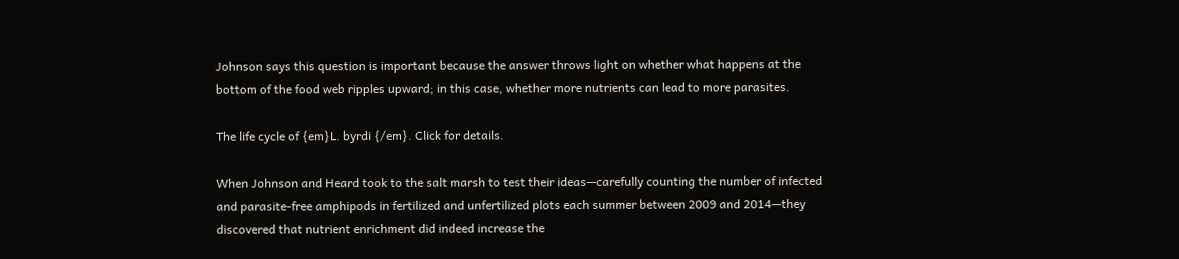Johnson says this question is important because the answer throws light on whether what happens at the bottom of the food web ripples upward; in this case, whether more nutrients can lead to more parasites.

The life cycle of {em}L. byrdi {/em}. Click for details.

When Johnson and Heard took to the salt marsh to test their ideas—carefully counting the number of infected and parasite-free amphipods in fertilized and unfertilized plots each summer between 2009 and 2014—they discovered that nutrient enrichment did indeed increase the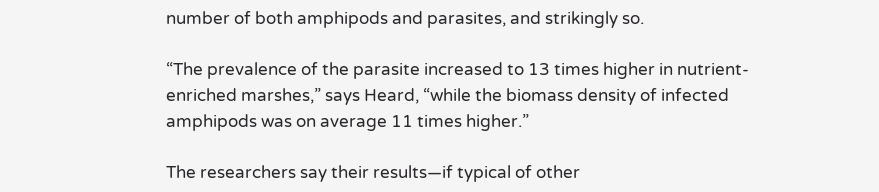number of both amphipods and parasites, and strikingly so.

“The prevalence of the parasite increased to 13 times higher in nutrient-enriched marshes,” says Heard, “while the biomass density of infected amphipods was on average 11 times higher.”

The researchers say their results—if typical of other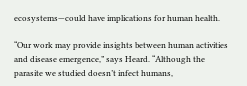ecosystems—could have implications for human health.

“Our work may provide insights between human activities and disease emergence,” says Heard. “Although the parasite we studied doesn’t infect humans,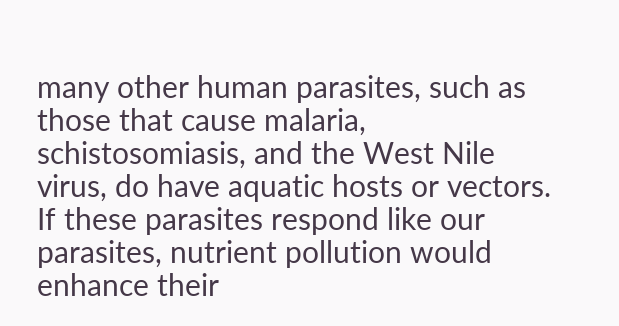many other human parasites, such as those that cause malaria, schistosomiasis, and the West Nile virus, do have aquatic hosts or vectors. If these parasites respond like our parasites, nutrient pollution would enhance their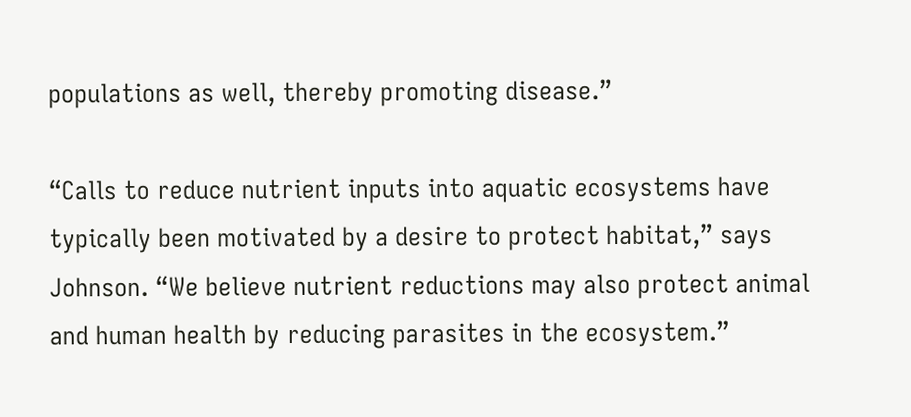populations as well, thereby promoting disease.”

“Calls to reduce nutrient inputs into aquatic ecosystems have typically been motivated by a desire to protect habitat,” says Johnson. “We believe nutrient reductions may also protect animal and human health by reducing parasites in the ecosystem.”